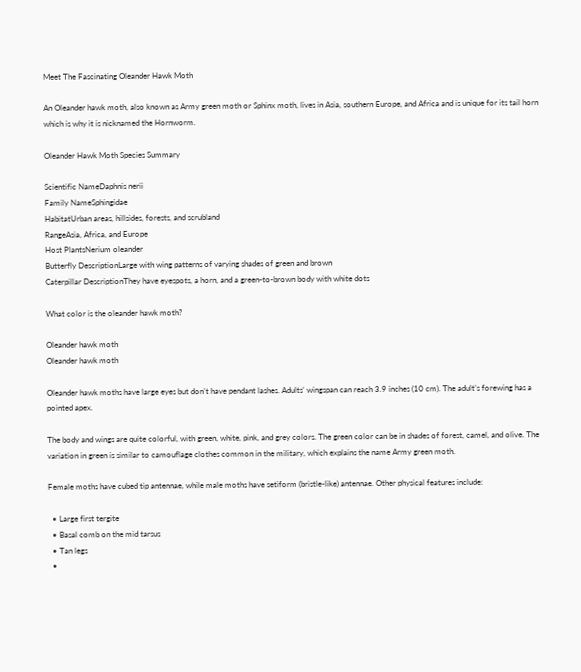Meet The Fascinating Oleander Hawk Moth

An Oleander hawk moth, also known as Army green moth or Sphinx moth, lives in Asia, southern Europe, and Africa and is unique for its tail horn which is why it is nicknamed the Hornworm.

Oleander Hawk Moth Species Summary

Scientific NameDaphnis nerii
Family NameSphingidae
HabitatUrban areas, hillsides, forests, and scrubland
RangeAsia, Africa, and Europe
Host PlantsNerium oleander
Butterfly DescriptionLarge with wing patterns of varying shades of green and brown
Caterpillar DescriptionThey have eyespots, a horn, and a green-to-brown body with white dots

What color is the oleander hawk moth?

Oleander hawk moth
Oleander hawk moth

Oleander hawk moths have large eyes but don’t have pendant lashes. Adults’ wingspan can reach 3.9 inches (10 cm). The adult’s forewing has a pointed apex.

The body and wings are quite colorful, with green, white, pink, and grey colors. The green color can be in shades of forest, camel, and olive. The variation in green is similar to camouflage clothes common in the military, which explains the name Army green moth.

Female moths have cubed tip antennae, while male moths have setiform (bristle-like) antennae. Other physical features include:

  • Large first tergite
  • Basal comb on the mid tarsus
  • Tan legs
  •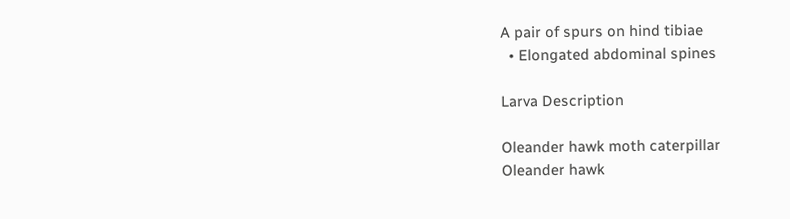A pair of spurs on hind tibiae
  • Elongated abdominal spines

Larva Description

Oleander hawk moth caterpillar
Oleander hawk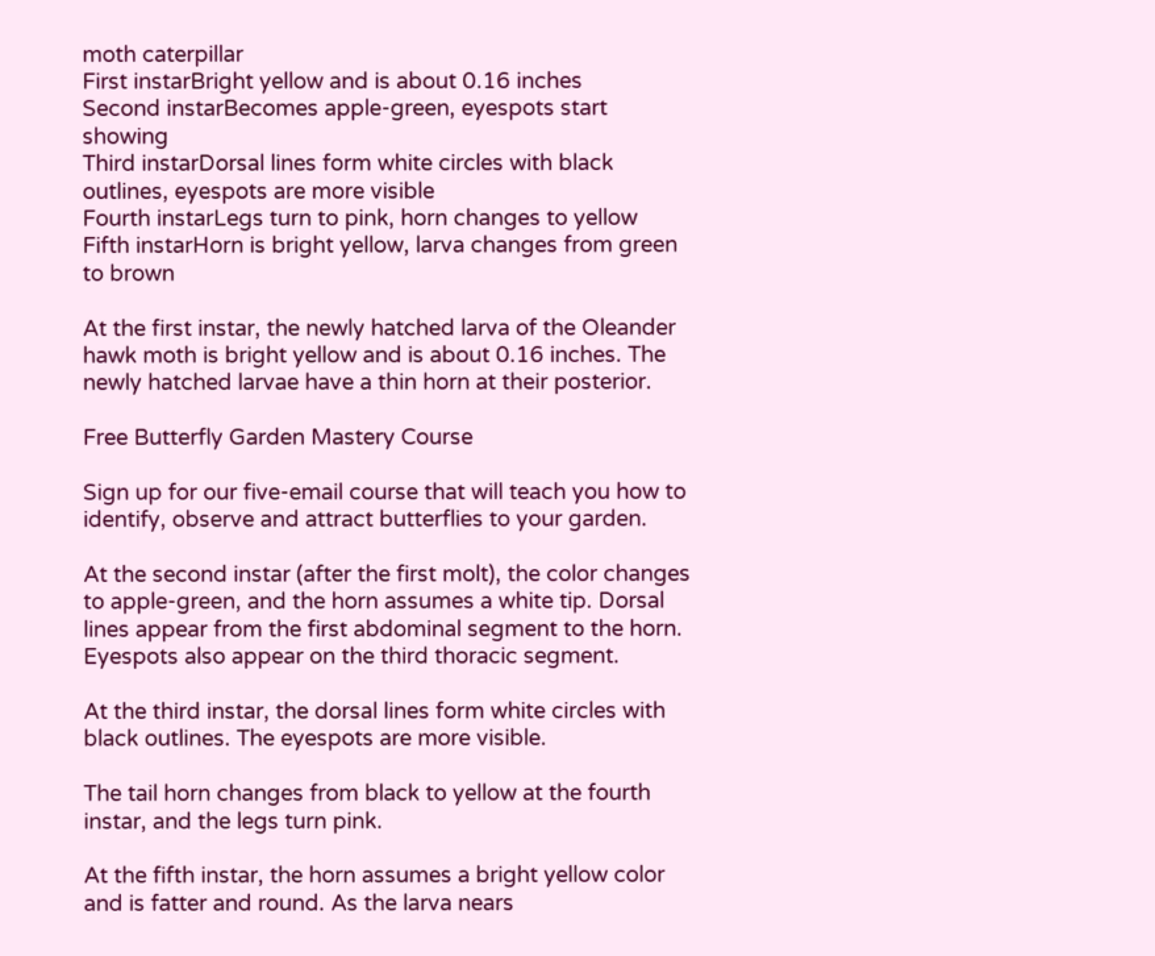moth caterpillar
First instarBright yellow and is about 0.16 inches
Second instarBecomes apple-green, eyespots start showing
Third instarDorsal lines form white circles with black outlines, eyespots are more visible
Fourth instarLegs turn to pink, horn changes to yellow
Fifth instarHorn is bright yellow, larva changes from green to brown

At the first instar, the newly hatched larva of the Oleander hawk moth is bright yellow and is about 0.16 inches. The newly hatched larvae have a thin horn at their posterior.

Free Butterfly Garden Mastery Course

Sign up for our five-email course that will teach you how to identify, observe and attract butterflies to your garden.

At the second instar (after the first molt), the color changes to apple-green, and the horn assumes a white tip. Dorsal lines appear from the first abdominal segment to the horn. Eyespots also appear on the third thoracic segment.

At the third instar, the dorsal lines form white circles with black outlines. The eyespots are more visible.

The tail horn changes from black to yellow at the fourth instar, and the legs turn pink.

At the fifth instar, the horn assumes a bright yellow color and is fatter and round. As the larva nears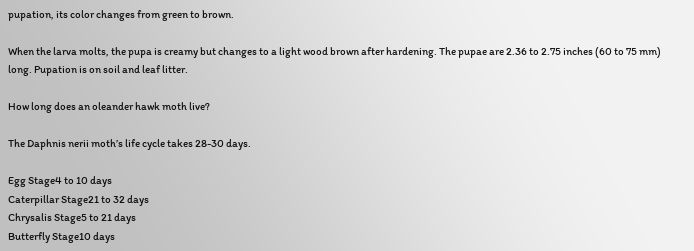pupation, its color changes from green to brown.

When the larva molts, the pupa is creamy but changes to a light wood brown after hardening. The pupae are 2.36 to 2.75 inches (60 to 75 mm) long. Pupation is on soil and leaf litter.

How long does an oleander hawk moth live?

The Daphnis nerii moth’s life cycle takes 28-30 days.

Egg Stage4 to 10 days
Caterpillar Stage21 to 32 days
Chrysalis Stage5 to 21 days
Butterfly Stage10 days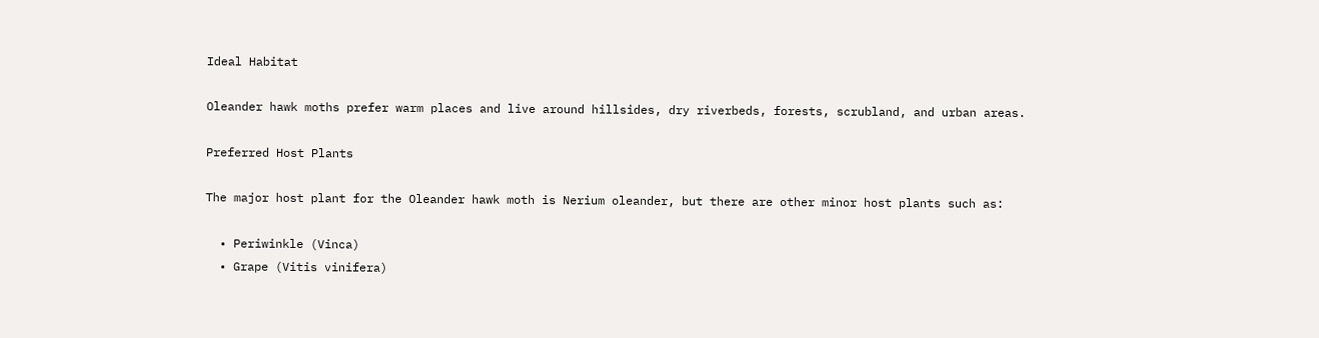Ideal Habitat

Oleander hawk moths prefer warm places and live around hillsides, dry riverbeds, forests, scrubland, and urban areas.

Preferred Host Plants

The major host plant for the Oleander hawk moth is Nerium oleander, but there are other minor host plants such as:

  • Periwinkle (Vinca)
  • Grape (Vitis vinifera)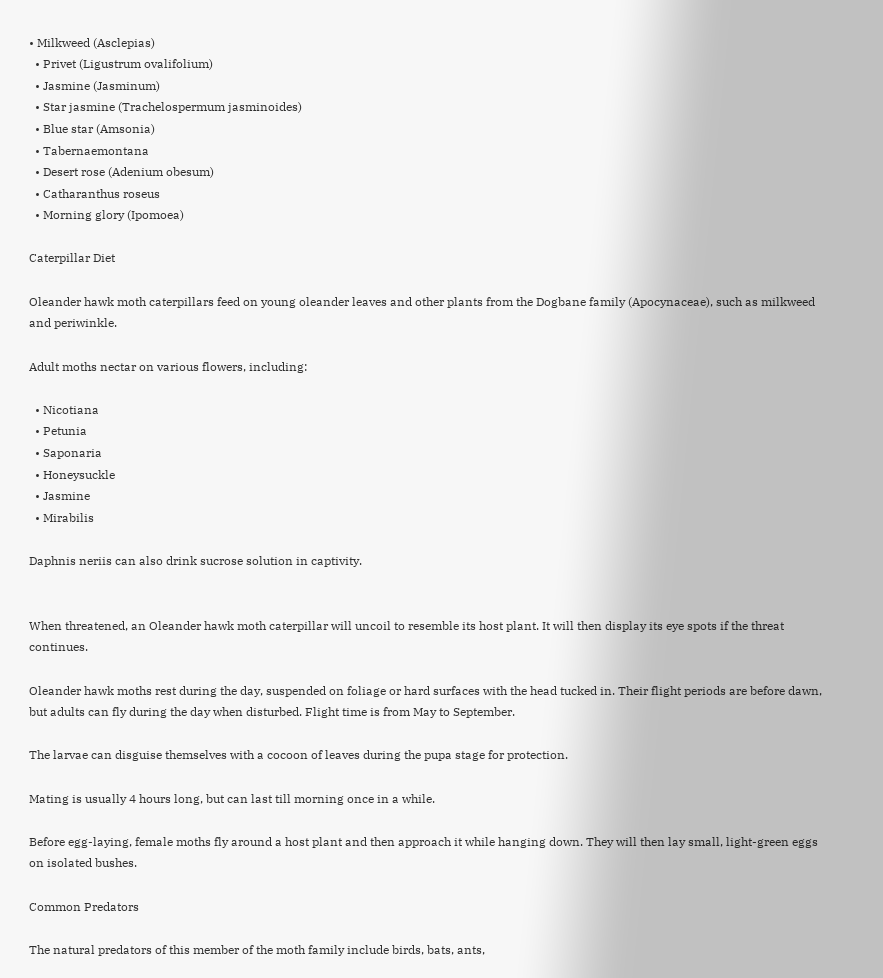• Milkweed (Asclepias)
  • Privet (Ligustrum ovalifolium)
  • Jasmine (Jasminum)
  • Star jasmine (Trachelospermum jasminoides)
  • Blue star (Amsonia)
  • Tabernaemontana
  • Desert rose (Adenium obesum)
  • Catharanthus roseus
  • Morning glory (Ipomoea)

Caterpillar Diet

Oleander hawk moth caterpillars feed on young oleander leaves and other plants from the Dogbane family (Apocynaceae), such as milkweed and periwinkle.

Adult moths nectar on various flowers, including:

  • Nicotiana
  • Petunia
  • Saponaria
  • Honeysuckle
  • Jasmine
  • Mirabilis

Daphnis neriis can also drink sucrose solution in captivity.


When threatened, an Oleander hawk moth caterpillar will uncoil to resemble its host plant. It will then display its eye spots if the threat continues.

Oleander hawk moths rest during the day, suspended on foliage or hard surfaces with the head tucked in. Their flight periods are before dawn, but adults can fly during the day when disturbed. Flight time is from May to September.

The larvae can disguise themselves with a cocoon of leaves during the pupa stage for protection.

Mating is usually 4 hours long, but can last till morning once in a while.

Before egg-laying, female moths fly around a host plant and then approach it while hanging down. They will then lay small, light-green eggs on isolated bushes.

Common Predators

The natural predators of this member of the moth family include birds, bats, ants,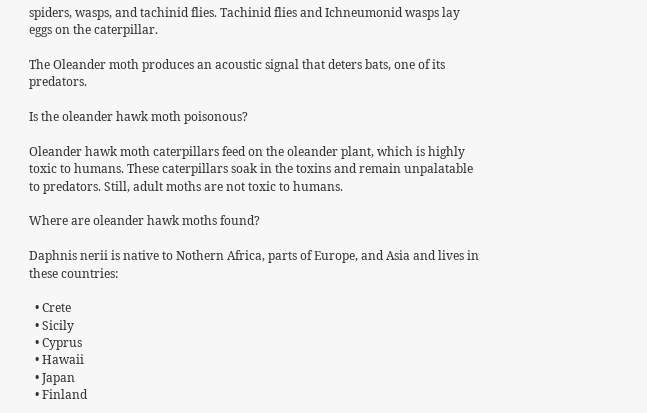spiders, wasps, and tachinid flies. Tachinid flies and Ichneumonid wasps lay eggs on the caterpillar.

The Oleander moth produces an acoustic signal that deters bats, one of its predators.

Is the oleander hawk moth poisonous?

Oleander hawk moth caterpillars feed on the oleander plant, which is highly toxic to humans. These caterpillars soak in the toxins and remain unpalatable to predators. Still, adult moths are not toxic to humans.

Where are oleander hawk moths found?

Daphnis nerii is native to Nothern Africa, parts of Europe, and Asia and lives in these countries:

  • Crete
  • Sicily
  • Cyprus
  • Hawaii
  • Japan
  • Finland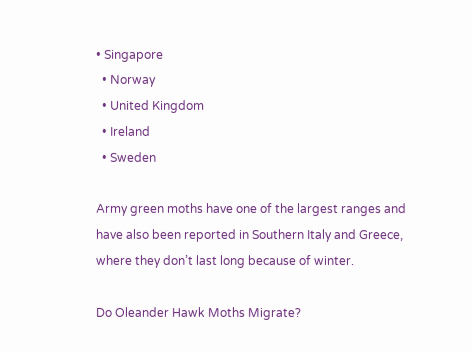• Singapore
  • Norway
  • United Kingdom
  • Ireland
  • Sweden

Army green moths have one of the largest ranges and have also been reported in Southern Italy and Greece, where they don’t last long because of winter.

Do Oleander Hawk Moths Migrate?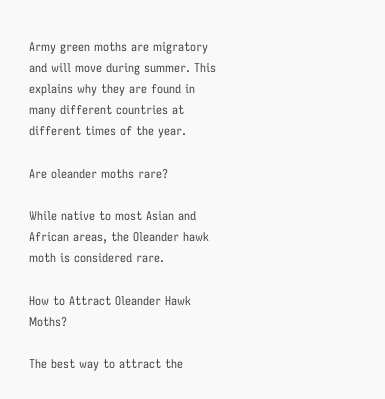Army green moths are migratory and will move during summer. This explains why they are found in many different countries at different times of the year.

Are oleander moths rare?

While native to most Asian and African areas, the Oleander hawk moth is considered rare.

How to Attract Oleander Hawk Moths?

The best way to attract the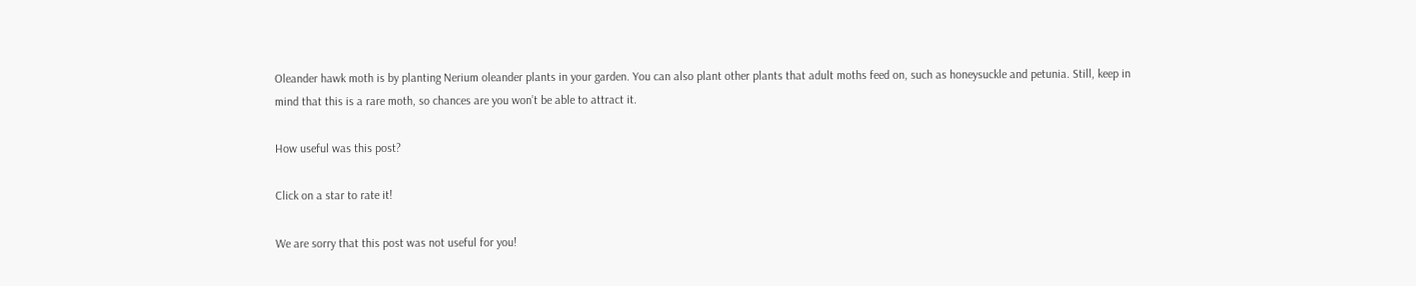Oleander hawk moth is by planting Nerium oleander plants in your garden. You can also plant other plants that adult moths feed on, such as honeysuckle and petunia. Still, keep in mind that this is a rare moth, so chances are you won’t be able to attract it.

How useful was this post?

Click on a star to rate it!

We are sorry that this post was not useful for you!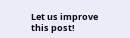Let us improve this post!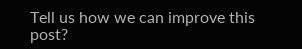Tell us how we can improve this post?